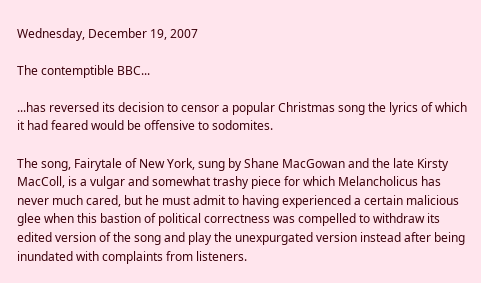Wednesday, December 19, 2007

The contemptible BBC...

...has reversed its decision to censor a popular Christmas song the lyrics of which it had feared would be offensive to sodomites.

The song, Fairytale of New York, sung by Shane MacGowan and the late Kirsty MacColl, is a vulgar and somewhat trashy piece for which Melancholicus has never much cared, but he must admit to having experienced a certain malicious glee when this bastion of political correctness was compelled to withdraw its edited version of the song and play the unexpurgated version instead after being inundated with complaints from listeners.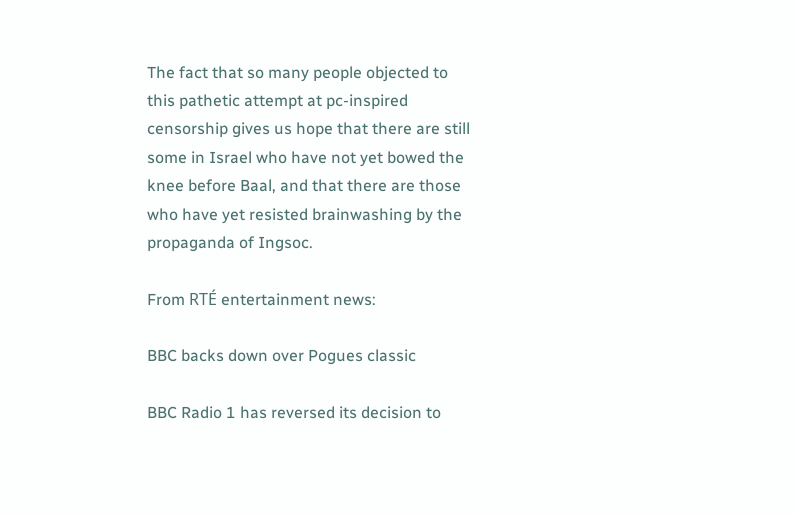The fact that so many people objected to this pathetic attempt at pc-inspired censorship gives us hope that there are still some in Israel who have not yet bowed the knee before Baal, and that there are those who have yet resisted brainwashing by the propaganda of Ingsoc.

From RTÉ entertainment news:

BBC backs down over Pogues classic

BBC Radio 1 has reversed its decision to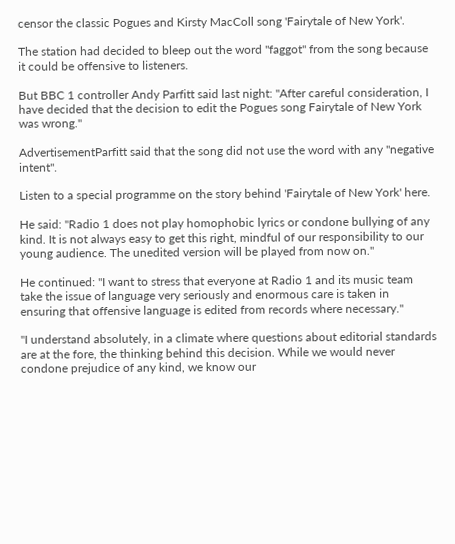censor the classic Pogues and Kirsty MacColl song 'Fairytale of New York'.

The station had decided to bleep out the word "faggot" from the song because it could be offensive to listeners.

But BBC 1 controller Andy Parfitt said last night: "After careful consideration, I have decided that the decision to edit the Pogues song Fairytale of New York was wrong."

AdvertisementParfitt said that the song did not use the word with any "negative intent".

Listen to a special programme on the story behind 'Fairytale of New York' here.

He said: "Radio 1 does not play homophobic lyrics or condone bullying of any kind. It is not always easy to get this right, mindful of our responsibility to our young audience. The unedited version will be played from now on."

He continued: "I want to stress that everyone at Radio 1 and its music team take the issue of language very seriously and enormous care is taken in ensuring that offensive language is edited from records where necessary."

"I understand absolutely, in a climate where questions about editorial standards are at the fore, the thinking behind this decision. While we would never condone prejudice of any kind, we know our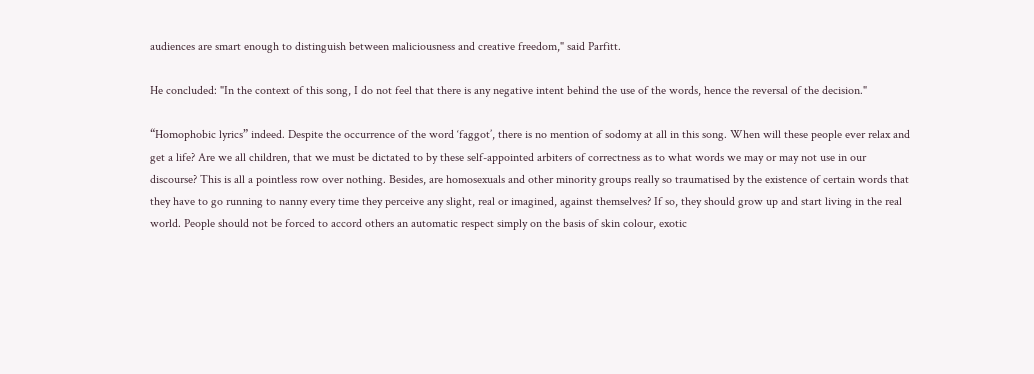audiences are smart enough to distinguish between maliciousness and creative freedom," said Parfitt.

He concluded: "In the context of this song, I do not feel that there is any negative intent behind the use of the words, hence the reversal of the decision."

“Homophobic lyrics” indeed. Despite the occurrence of the word ‘faggot’, there is no mention of sodomy at all in this song. When will these people ever relax and get a life? Are we all children, that we must be dictated to by these self-appointed arbiters of correctness as to what words we may or may not use in our discourse? This is all a pointless row over nothing. Besides, are homosexuals and other minority groups really so traumatised by the existence of certain words that they have to go running to nanny every time they perceive any slight, real or imagined, against themselves? If so, they should grow up and start living in the real world. People should not be forced to accord others an automatic respect simply on the basis of skin colour, exotic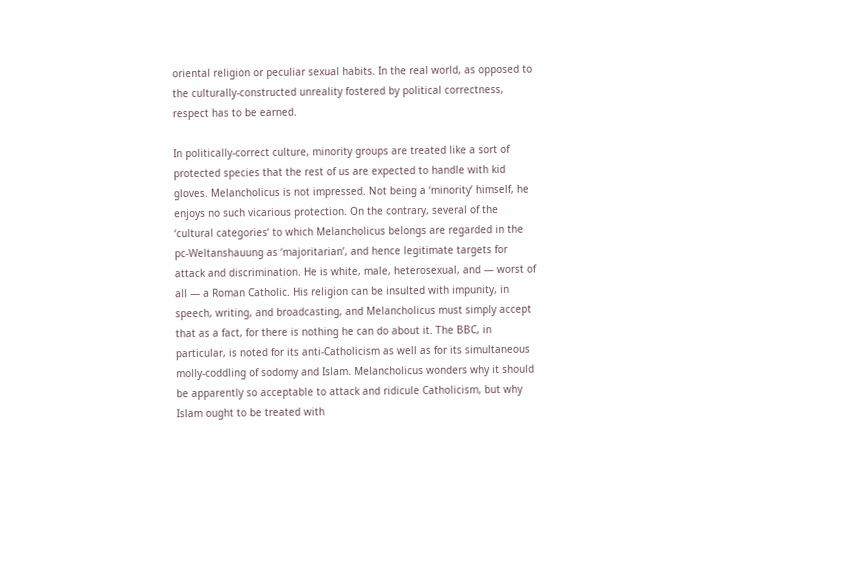oriental religion or peculiar sexual habits. In the real world, as opposed to the culturally-constructed unreality fostered by political correctness, respect has to be earned.

In politically-correct culture, minority groups are treated like a sort of protected species that the rest of us are expected to handle with kid gloves. Melancholicus is not impressed. Not being a ‘minority’ himself, he enjoys no such vicarious protection. On the contrary, several of the ‘cultural categories’ to which Melancholicus belongs are regarded in the pc-Weltanshauung as ‘majoritarian’, and hence legitimate targets for attack and discrimination. He is white, male, heterosexual, and — worst of all — a Roman Catholic. His religion can be insulted with impunity, in speech, writing, and broadcasting, and Melancholicus must simply accept that as a fact, for there is nothing he can do about it. The BBC, in particular, is noted for its anti-Catholicism as well as for its simultaneous molly-coddling of sodomy and Islam. Melancholicus wonders why it should be apparently so acceptable to attack and ridicule Catholicism, but why Islam ought to be treated with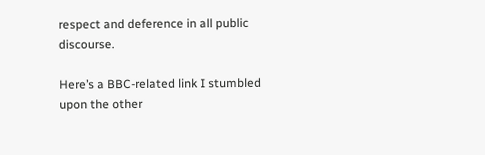respect and deference in all public discourse.

Here’s a BBC-related link I stumbled upon the other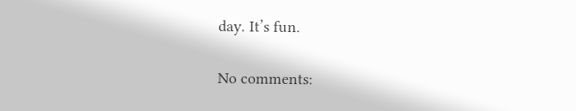day. It’s fun.

No comments: